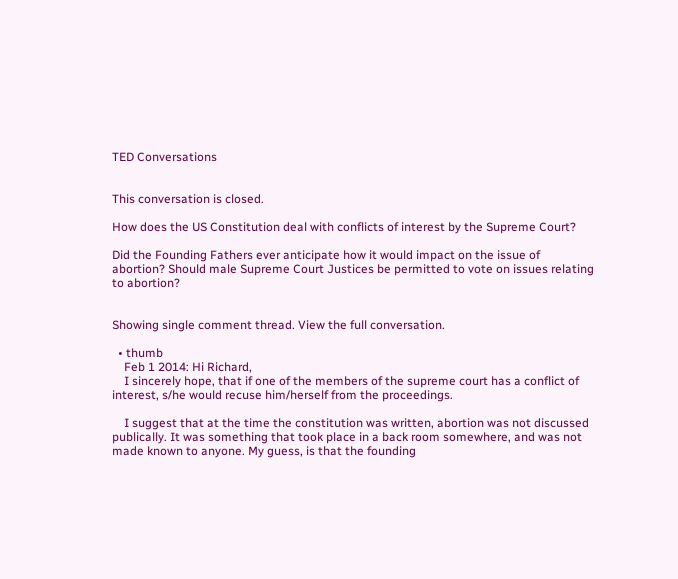TED Conversations


This conversation is closed.

How does the US Constitution deal with conflicts of interest by the Supreme Court?

Did the Founding Fathers ever anticipate how it would impact on the issue of abortion? Should male Supreme Court Justices be permitted to vote on issues relating to abortion?


Showing single comment thread. View the full conversation.

  • thumb
    Feb 1 2014: Hi Richard,
    I sincerely hope, that if one of the members of the supreme court has a conflict of interest, s/he would recuse him/herself from the proceedings.

    I suggest that at the time the constitution was written, abortion was not discussed publically. It was something that took place in a back room somewhere, and was not made known to anyone. My guess, is that the founding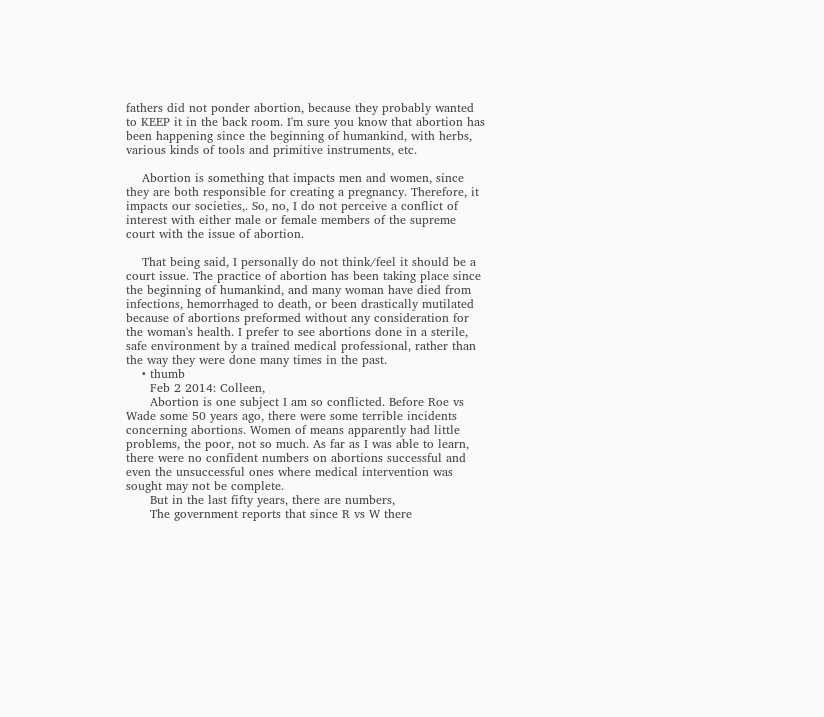fathers did not ponder abortion, because they probably wanted to KEEP it in the back room. I'm sure you know that abortion has been happening since the beginning of humankind, with herbs, various kinds of tools and primitive instruments, etc.

    Abortion is something that impacts men and women, since they are both responsible for creating a pregnancy. Therefore, it impacts our societies,. So, no, I do not perceive a conflict of interest with either male or female members of the supreme court with the issue of abortion.

    That being said, I personally do not think/feel it should be a court issue. The practice of abortion has been taking place since the beginning of humankind, and many woman have died from infections, hemorrhaged to death, or been drastically mutilated because of abortions preformed without any consideration for the woman's health. I prefer to see abortions done in a sterile, safe environment by a trained medical professional, rather than the way they were done many times in the past.
    • thumb
      Feb 2 2014: Colleen,
      Abortion is one subject I am so conflicted. Before Roe vs Wade some 50 years ago, there were some terrible incidents concerning abortions. Women of means apparently had little problems, the poor, not so much. As far as I was able to learn, there were no confident numbers on abortions successful and even the unsuccessful ones where medical intervention was sought may not be complete.
      But in the last fifty years, there are numbers,
      The government reports that since R vs W there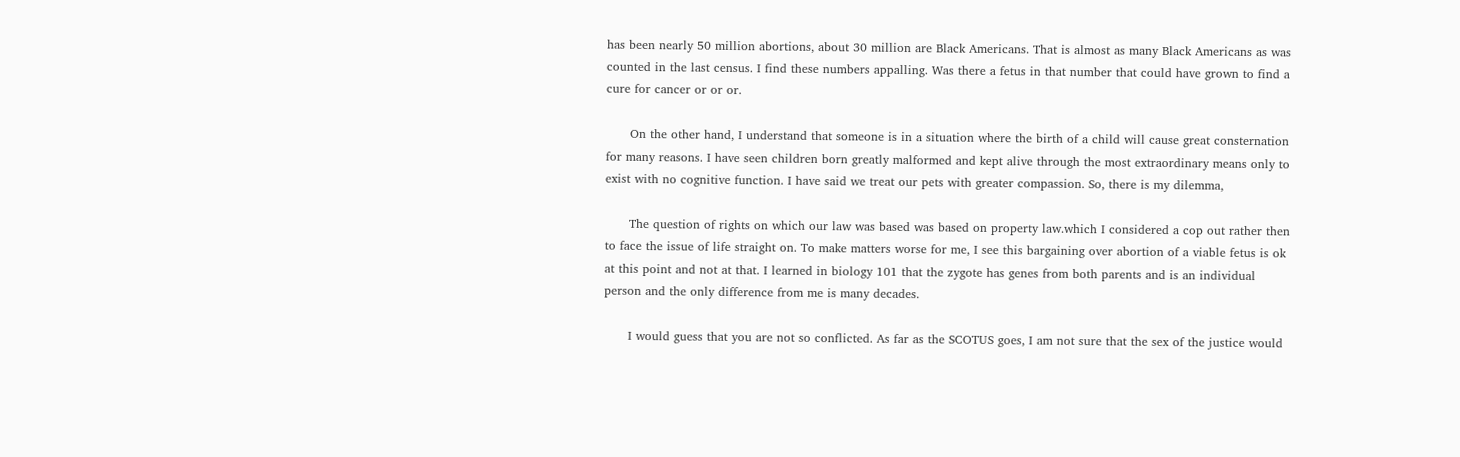has been nearly 50 million abortions, about 30 million are Black Americans. That is almost as many Black Americans as was counted in the last census. I find these numbers appalling. Was there a fetus in that number that could have grown to find a cure for cancer or or or.

      On the other hand, I understand that someone is in a situation where the birth of a child will cause great consternation for many reasons. I have seen children born greatly malformed and kept alive through the most extraordinary means only to exist with no cognitive function. I have said we treat our pets with greater compassion. So, there is my dilemma,

      The question of rights on which our law was based was based on property law.which I considered a cop out rather then to face the issue of life straight on. To make matters worse for me, I see this bargaining over abortion of a viable fetus is ok at this point and not at that. I learned in biology 101 that the zygote has genes from both parents and is an individual person and the only difference from me is many decades.

      I would guess that you are not so conflicted. As far as the SCOTUS goes, I am not sure that the sex of the justice would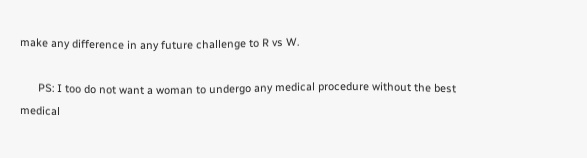make any difference in any future challenge to R vs W.

      PS: I too do not want a woman to undergo any medical procedure without the best medical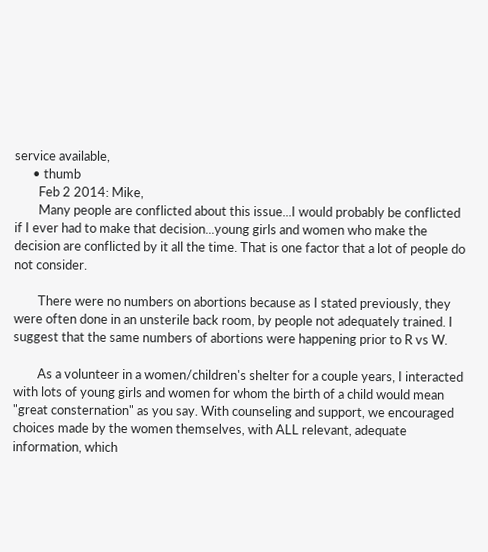service available,
      • thumb
        Feb 2 2014: Mike,
        Many people are conflicted about this issue...I would probably be conflicted if I ever had to make that decision...young girls and women who make the decision are conflicted by it all the time. That is one factor that a lot of people do not consider.

        There were no numbers on abortions because as I stated previously, they were often done in an unsterile back room, by people not adequately trained. I suggest that the same numbers of abortions were happening prior to R vs W.

        As a volunteer in a women/children's shelter for a couple years, I interacted with lots of young girls and women for whom the birth of a child would mean "great consternation" as you say. With counseling and support, we encouraged choices made by the women themselves, with ALL relevant, adequate information, which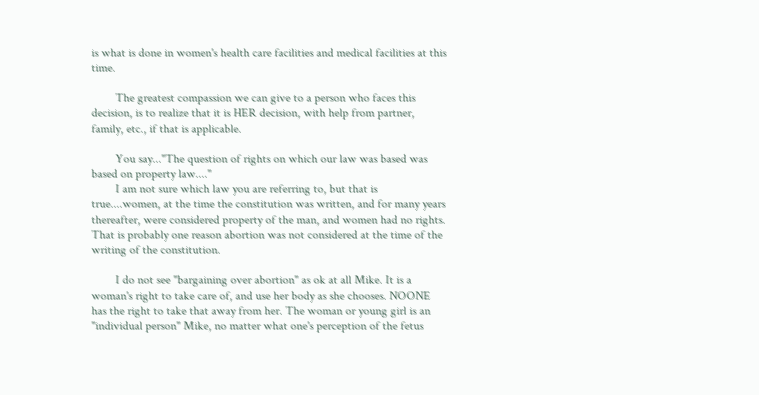is what is done in women's health care facilities and medical facilities at this time.

        The greatest compassion we can give to a person who faces this decision, is to realize that it is HER decision, with help from partner, family, etc., if that is applicable.

        You say..."The question of rights on which our law was based was based on property law...."
        I am not sure which law you are referring to, but that is true....women, at the time the constitution was written, and for many years thereafter, were considered property of the man, and women had no rights. That is probably one reason abortion was not considered at the time of the writing of the constitution.

        I do not see "bargaining over abortion" as ok at all Mike. It is a woman's right to take care of, and use her body as she chooses. NOONE has the right to take that away from her. The woman or young girl is an "individual person" Mike, no matter what one's perception of the fetus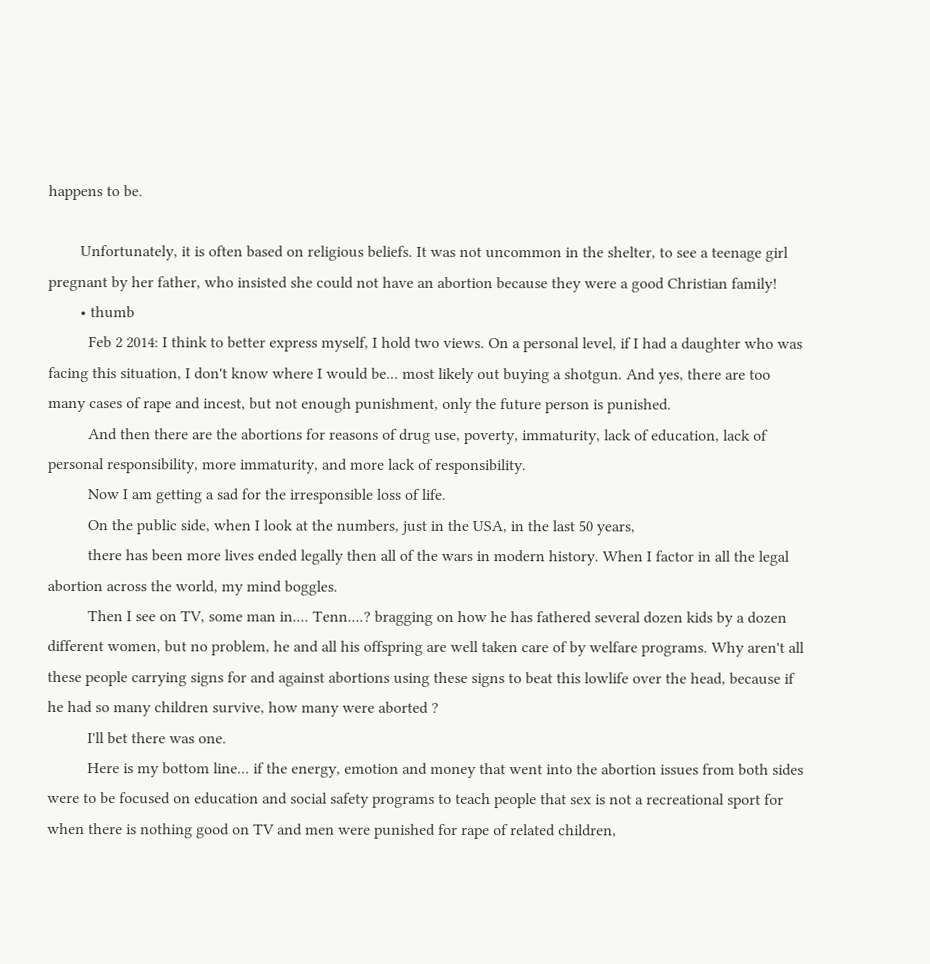happens to be.

        Unfortunately, it is often based on religious beliefs. It was not uncommon in the shelter, to see a teenage girl pregnant by her father, who insisted she could not have an abortion because they were a good Christian family!
        • thumb
          Feb 2 2014: I think to better express myself, I hold two views. On a personal level, if I had a daughter who was facing this situation, I don't know where I would be... most likely out buying a shotgun. And yes, there are too many cases of rape and incest, but not enough punishment, only the future person is punished.
          And then there are the abortions for reasons of drug use, poverty, immaturity, lack of education, lack of personal responsibility, more immaturity, and more lack of responsibility.
          Now I am getting a sad for the irresponsible loss of life.
          On the public side, when I look at the numbers, just in the USA, in the last 50 years,
          there has been more lives ended legally then all of the wars in modern history. When I factor in all the legal abortion across the world, my mind boggles.
          Then I see on TV, some man in.... Tenn....? bragging on how he has fathered several dozen kids by a dozen different women, but no problem, he and all his offspring are well taken care of by welfare programs. Why aren't all these people carrying signs for and against abortions using these signs to beat this lowlife over the head, because if he had so many children survive, how many were aborted ?
          I'll bet there was one.
          Here is my bottom line... if the energy, emotion and money that went into the abortion issues from both sides were to be focused on education and social safety programs to teach people that sex is not a recreational sport for when there is nothing good on TV and men were punished for rape of related children,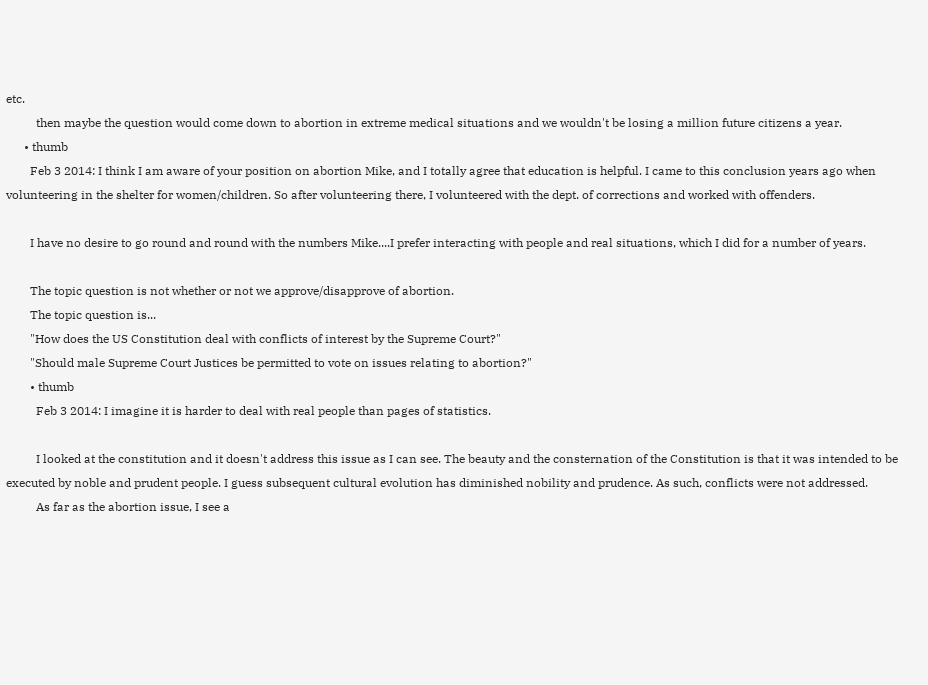etc.
          then maybe the question would come down to abortion in extreme medical situations and we wouldn't be losing a million future citizens a year.
      • thumb
        Feb 3 2014: I think I am aware of your position on abortion Mike, and I totally agree that education is helpful. I came to this conclusion years ago when volunteering in the shelter for women/children. So after volunteering there, I volunteered with the dept. of corrections and worked with offenders.

        I have no desire to go round and round with the numbers Mike....I prefer interacting with people and real situations, which I did for a number of years.

        The topic question is not whether or not we approve/disapprove of abortion.
        The topic question is...
        "How does the US Constitution deal with conflicts of interest by the Supreme Court?"
        "Should male Supreme Court Justices be permitted to vote on issues relating to abortion?"
        • thumb
          Feb 3 2014: I imagine it is harder to deal with real people than pages of statistics.

          I looked at the constitution and it doesn't address this issue as I can see. The beauty and the consternation of the Constitution is that it was intended to be executed by noble and prudent people. I guess subsequent cultural evolution has diminished nobility and prudence. As such, conflicts were not addressed.
          As far as the abortion issue, I see a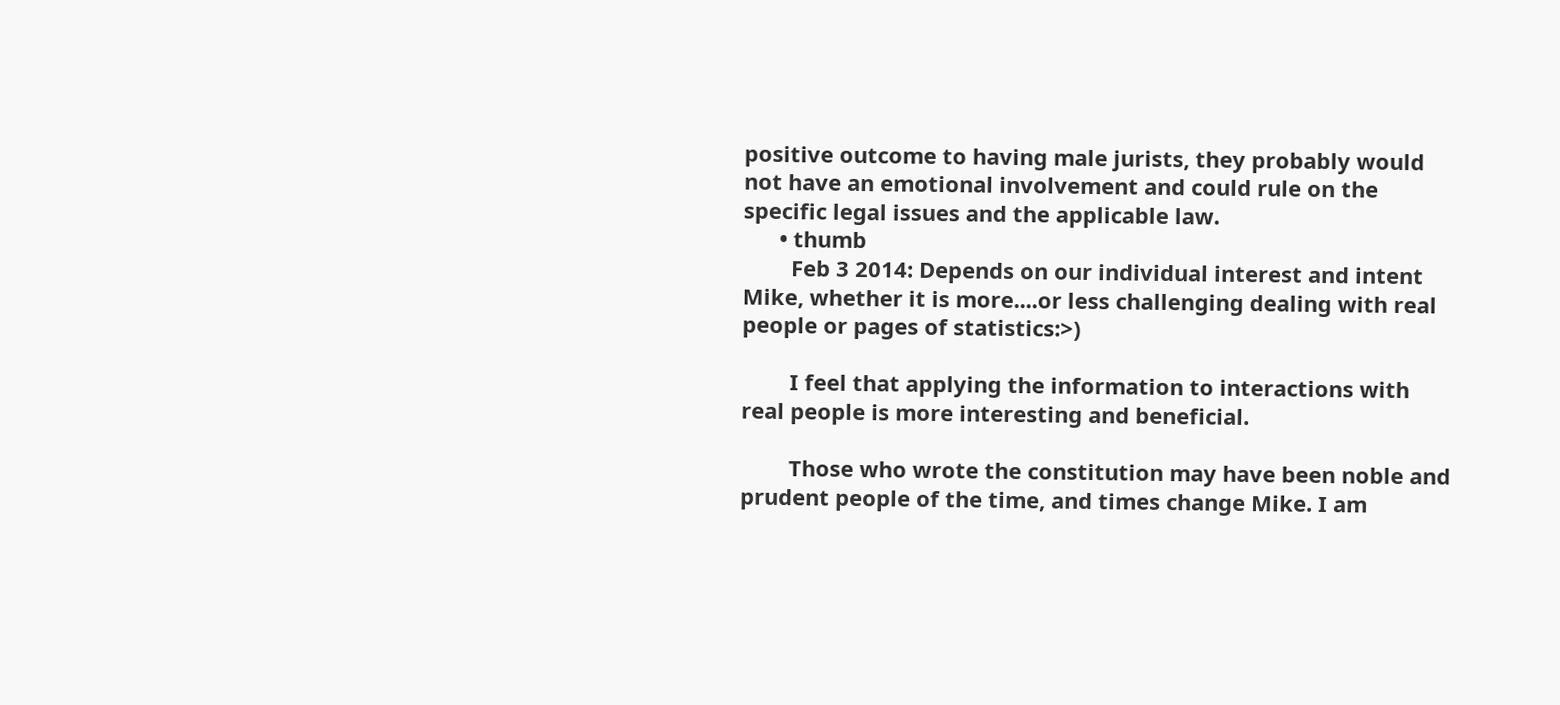positive outcome to having male jurists, they probably would not have an emotional involvement and could rule on the specific legal issues and the applicable law.
      • thumb
        Feb 3 2014: Depends on our individual interest and intent Mike, whether it is more....or less challenging dealing with real people or pages of statistics:>)

        I feel that applying the information to interactions with real people is more interesting and beneficial.

        Those who wrote the constitution may have been noble and prudent people of the time, and times change Mike. I am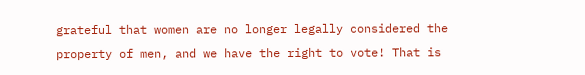grateful that women are no longer legally considered the property of men, and we have the right to vote! That is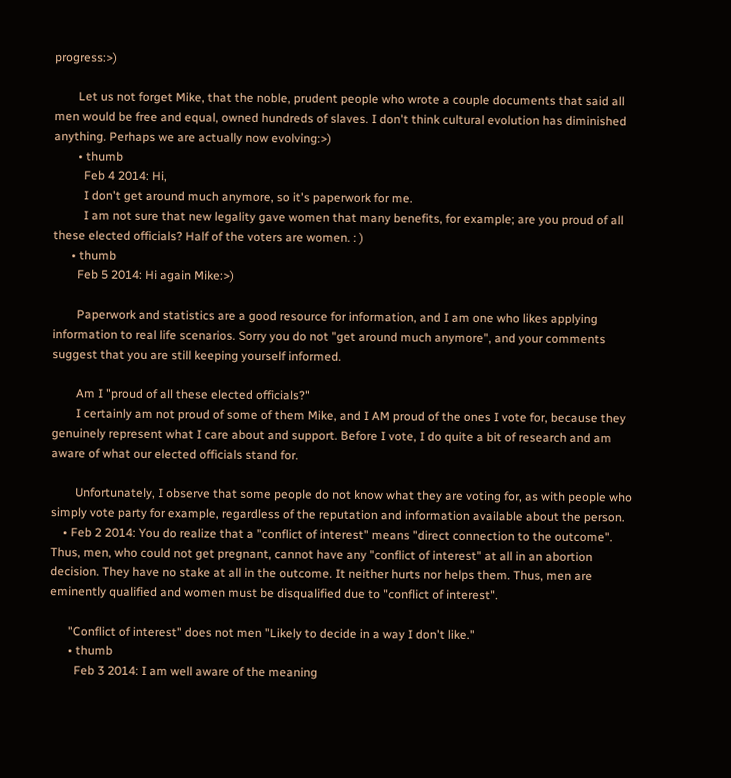progress:>)

        Let us not forget Mike, that the noble, prudent people who wrote a couple documents that said all men would be free and equal, owned hundreds of slaves. I don't think cultural evolution has diminished anything. Perhaps we are actually now evolving:>)
        • thumb
          Feb 4 2014: Hi,
          I don't get around much anymore, so it's paperwork for me.
          I am not sure that new legality gave women that many benefits, for example; are you proud of all these elected officials? Half of the voters are women. : )
      • thumb
        Feb 5 2014: Hi again Mike:>)

        Paperwork and statistics are a good resource for information, and I am one who likes applying information to real life scenarios. Sorry you do not "get around much anymore", and your comments suggest that you are still keeping yourself informed.

        Am I "proud of all these elected officials?"
        I certainly am not proud of some of them Mike, and I AM proud of the ones I vote for, because they genuinely represent what I care about and support. Before I vote, I do quite a bit of research and am aware of what our elected officials stand for.

        Unfortunately, I observe that some people do not know what they are voting for, as with people who simply vote party for example, regardless of the reputation and information available about the person.
    • Feb 2 2014: You do realize that a "conflict of interest" means "direct connection to the outcome". Thus, men, who could not get pregnant, cannot have any "conflict of interest" at all in an abortion decision. They have no stake at all in the outcome. It neither hurts nor helps them. Thus, men are eminently qualified and women must be disqualified due to "conflict of interest".

      "Conflict of interest" does not men "Likely to decide in a way I don't like."
      • thumb
        Feb 3 2014: I am well aware of the meaning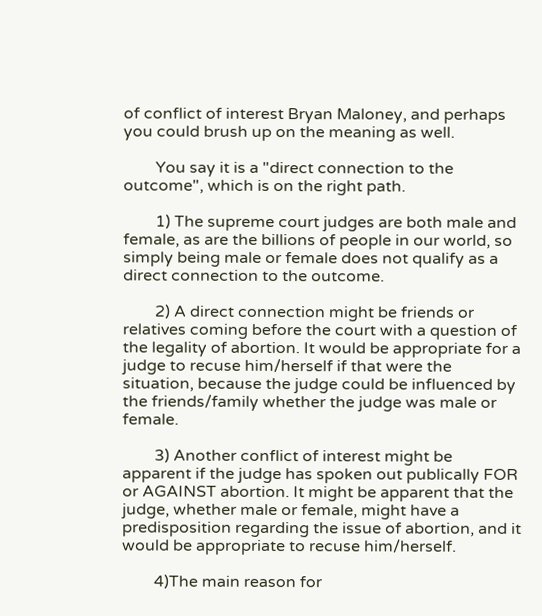of conflict of interest Bryan Maloney, and perhaps you could brush up on the meaning as well.

        You say it is a "direct connection to the outcome", which is on the right path.

        1) The supreme court judges are both male and female, as are the billions of people in our world, so simply being male or female does not qualify as a direct connection to the outcome.

        2) A direct connection might be friends or relatives coming before the court with a question of the legality of abortion. It would be appropriate for a judge to recuse him/herself if that were the situation, because the judge could be influenced by the friends/family whether the judge was male or female.

        3) Another conflict of interest might be apparent if the judge has spoken out publically FOR or AGAINST abortion. It might be apparent that the judge, whether male or female, might have a predisposition regarding the issue of abortion, and it would be appropriate to recuse him/herself.

        4)The main reason for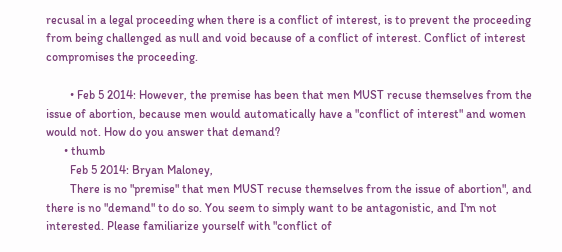recusal in a legal proceeding when there is a conflict of interest, is to prevent the proceeding from being challenged as null and void because of a conflict of interest. Conflict of interest compromises the proceeding.

        • Feb 5 2014: However, the premise has been that men MUST recuse themselves from the issue of abortion, because men would automatically have a "conflict of interest" and women would not. How do you answer that demand?
      • thumb
        Feb 5 2014: Bryan Maloney,
        There is no "premise" that men MUST recuse themselves from the issue of abortion", and there is no "demand" to do so. You seem to simply want to be antagonistic, and I'm not interested. Please familiarize yourself with "conflict of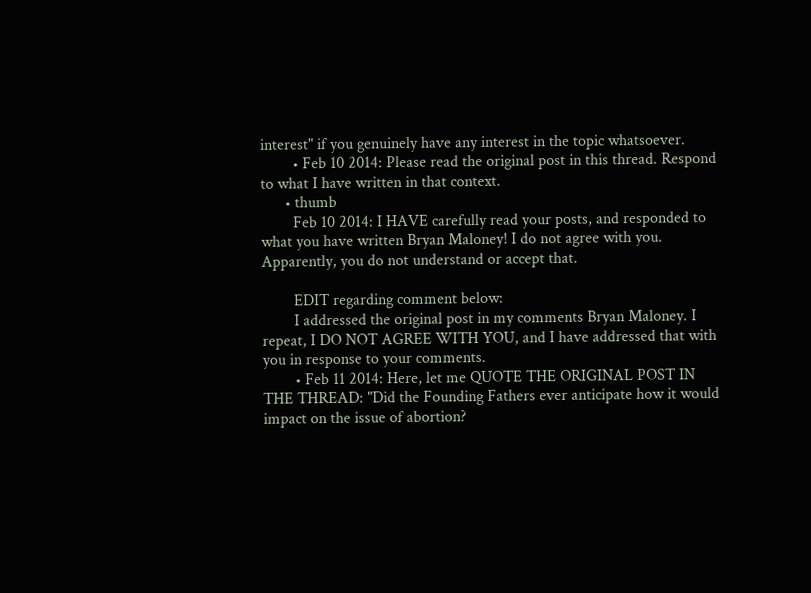interest" if you genuinely have any interest in the topic whatsoever.
        • Feb 10 2014: Please read the original post in this thread. Respond to what I have written in that context.
      • thumb
        Feb 10 2014: I HAVE carefully read your posts, and responded to what you have written Bryan Maloney! I do not agree with you. Apparently, you do not understand or accept that.

        EDIT regarding comment below:
        I addressed the original post in my comments Bryan Maloney. I repeat, I DO NOT AGREE WITH YOU, and I have addressed that with you in response to your comments.
        • Feb 11 2014: Here, let me QUOTE THE ORIGINAL POST IN THE THREAD: "Did the Founding Fathers ever anticipate how it would impact on the issue of abortion?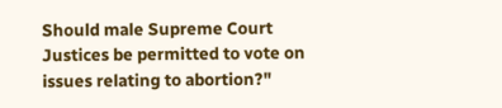Should male Supreme Court Justices be permitted to vote on issues relating to abortion?"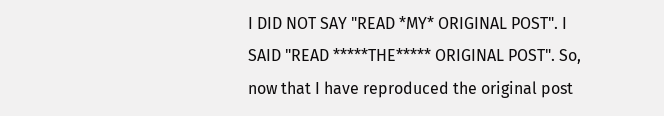I DID NOT SAY "READ *MY* ORIGINAL POST". I SAID "READ *****THE***** ORIGINAL POST". So, now that I have reproduced the original post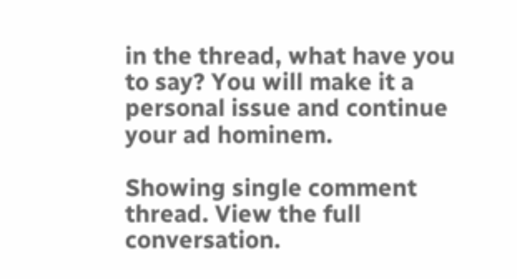in the thread, what have you to say? You will make it a personal issue and continue your ad hominem.

Showing single comment thread. View the full conversation.